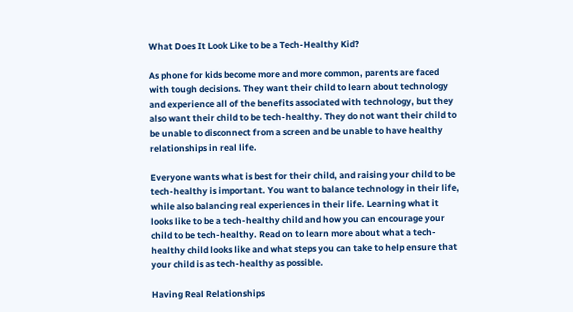What Does It Look Like to be a Tech-Healthy Kid?

As phone for kids become more and more common, parents are faced with tough decisions. They want their child to learn about technology and experience all of the benefits associated with technology, but they also want their child to be tech-healthy. They do not want their child to be unable to disconnect from a screen and be unable to have healthy relationships in real life.

Everyone wants what is best for their child, and raising your child to be tech-healthy is important. You want to balance technology in their life, while also balancing real experiences in their life. Learning what it looks like to be a tech-healthy child and how you can encourage your child to be tech-healthy. Read on to learn more about what a tech-healthy child looks like and what steps you can take to help ensure that your child is as tech-healthy as possible.

Having Real Relationships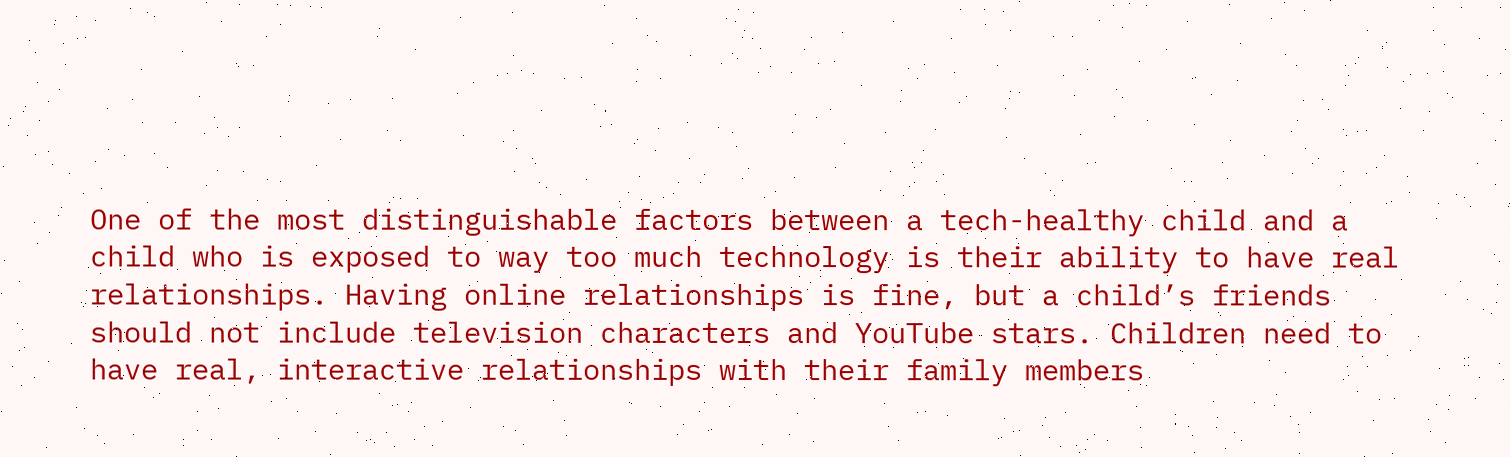One of the most distinguishable factors between a tech-healthy child and a child who is exposed to way too much technology is their ability to have real relationships. Having online relationships is fine, but a child’s friends should not include television characters and YouTube stars. Children need to have real, interactive relationships with their family members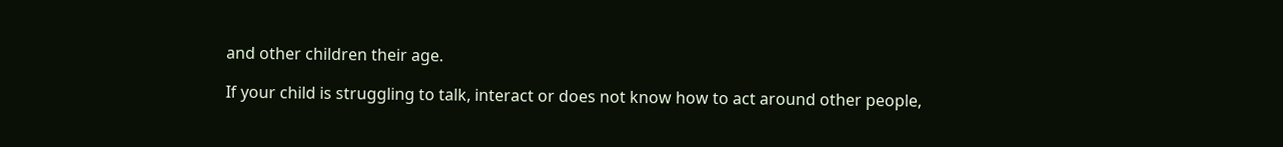and other children their age.

If your child is struggling to talk, interact or does not know how to act around other people,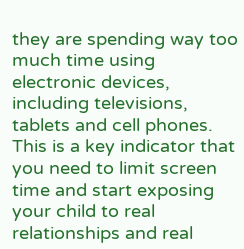they are spending way too much time using electronic devices, including televisions, tablets and cell phones. This is a key indicator that you need to limit screen time and start exposing your child to real relationships and real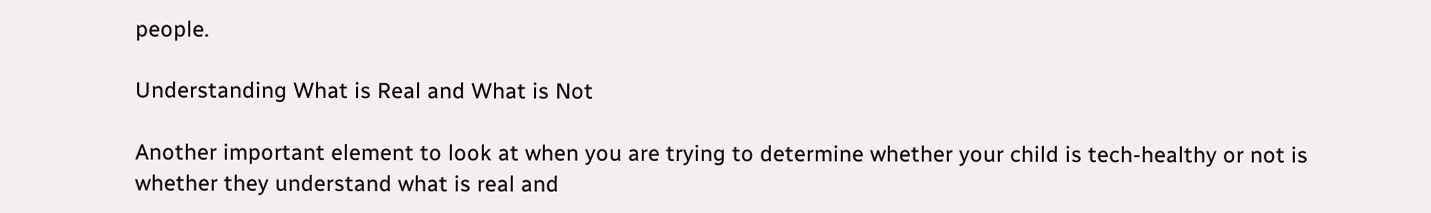people.

Understanding What is Real and What is Not

Another important element to look at when you are trying to determine whether your child is tech-healthy or not is whether they understand what is real and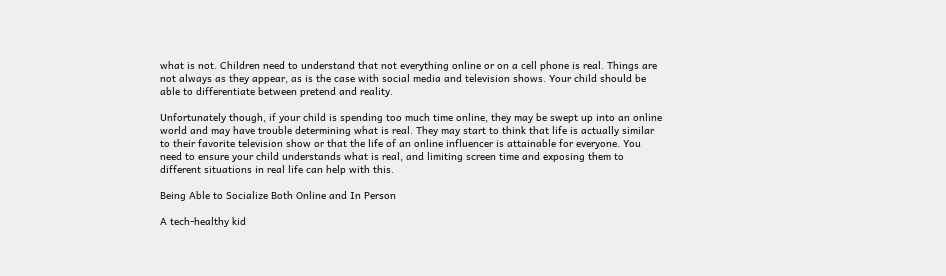what is not. Children need to understand that not everything online or on a cell phone is real. Things are not always as they appear, as is the case with social media and television shows. Your child should be able to differentiate between pretend and reality.

Unfortunately though, if your child is spending too much time online, they may be swept up into an online world and may have trouble determining what is real. They may start to think that life is actually similar to their favorite television show or that the life of an online influencer is attainable for everyone. You need to ensure your child understands what is real, and limiting screen time and exposing them to different situations in real life can help with this.

Being Able to Socialize Both Online and In Person

A tech-healthy kid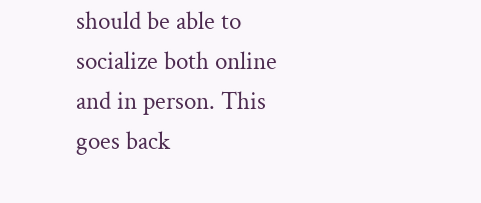should be able to socialize both online and in person. This goes back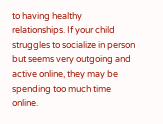to having healthy relationships. If your child struggles to socialize in person but seems very outgoing and active online, they may be spending too much time online.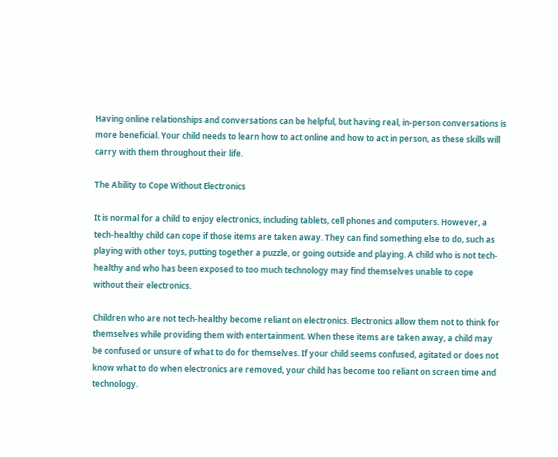Having online relationships and conversations can be helpful, but having real, in-person conversations is more beneficial. Your child needs to learn how to act online and how to act in person, as these skills will carry with them throughout their life.

The Ability to Cope Without Electronics

It is normal for a child to enjoy electronics, including tablets, cell phones and computers. However, a tech-healthy child can cope if those items are taken away. They can find something else to do, such as playing with other toys, putting together a puzzle, or going outside and playing. A child who is not tech-healthy and who has been exposed to too much technology may find themselves unable to cope without their electronics.

Children who are not tech-healthy become reliant on electronics. Electronics allow them not to think for themselves while providing them with entertainment. When these items are taken away, a child may be confused or unsure of what to do for themselves. If your child seems confused, agitated or does not know what to do when electronics are removed, your child has become too reliant on screen time and technology.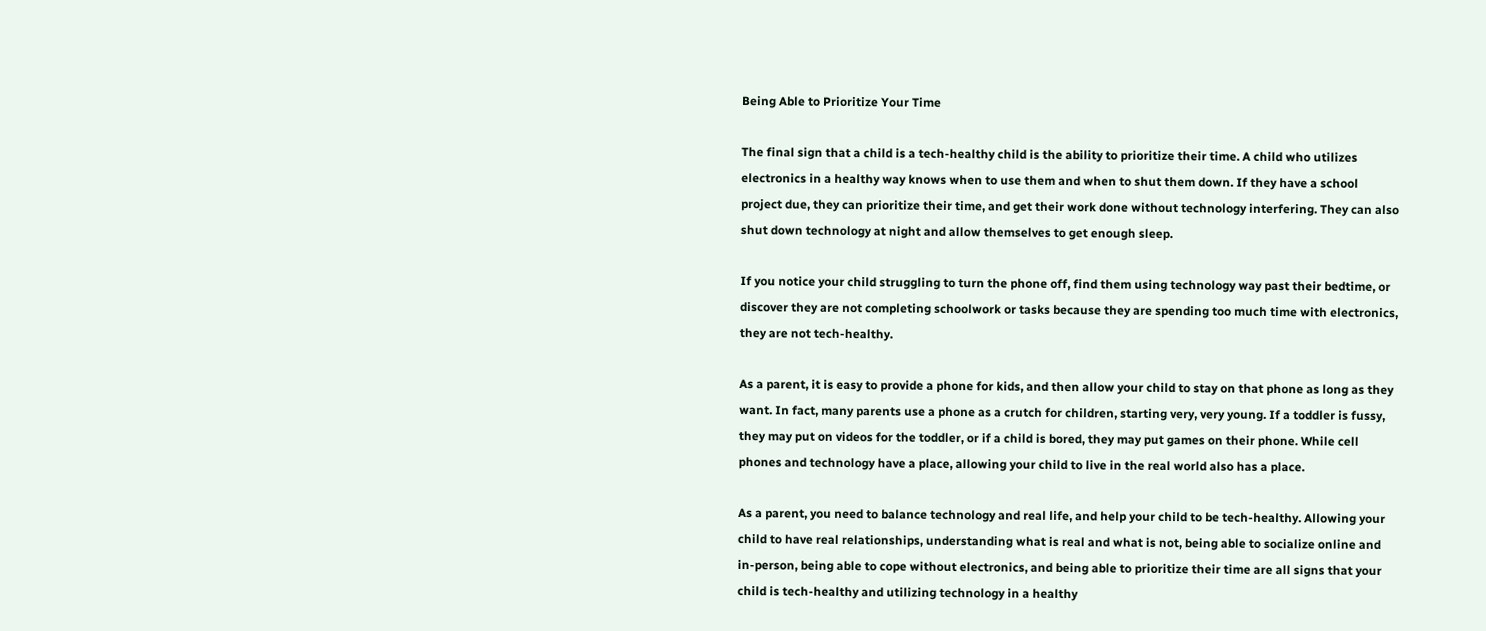Being Able to Prioritize Your Time

The final sign that a child is a tech-healthy child is the ability to prioritize their time. A child who utilizes electronics in a healthy way knows when to use them and when to shut them down. If they have a school project due, they can prioritize their time, and get their work done without technology interfering. They can also shut down technology at night and allow themselves to get enough sleep.

If you notice your child struggling to turn the phone off, find them using technology way past their bedtime, or discover they are not completing schoolwork or tasks because they are spending too much time with electronics, they are not tech-healthy.

As a parent, it is easy to provide a phone for kids, and then allow your child to stay on that phone as long as they want. In fact, many parents use a phone as a crutch for children, starting very, very young. If a toddler is fussy, they may put on videos for the toddler, or if a child is bored, they may put games on their phone. While cell phones and technology have a place, allowing your child to live in the real world also has a place.

As a parent, you need to balance technology and real life, and help your child to be tech-healthy. Allowing your child to have real relationships, understanding what is real and what is not, being able to socialize online and in-person, being able to cope without electronics, and being able to prioritize their time are all signs that your child is tech-healthy and utilizing technology in a healthy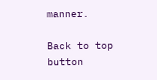manner.

Back to top button